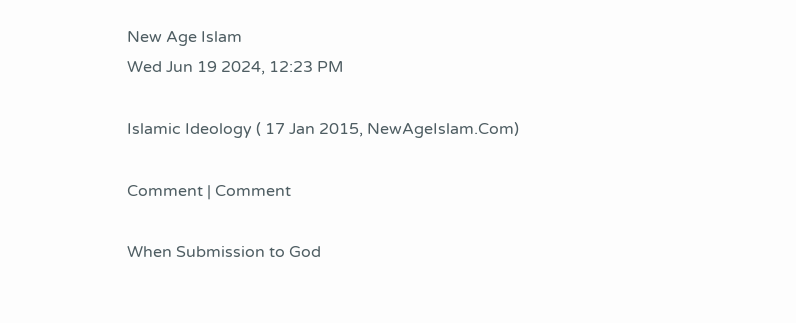New Age Islam
Wed Jun 19 2024, 12:23 PM

Islamic Ideology ( 17 Jan 2015, NewAgeIslam.Com)

Comment | Comment

When Submission to God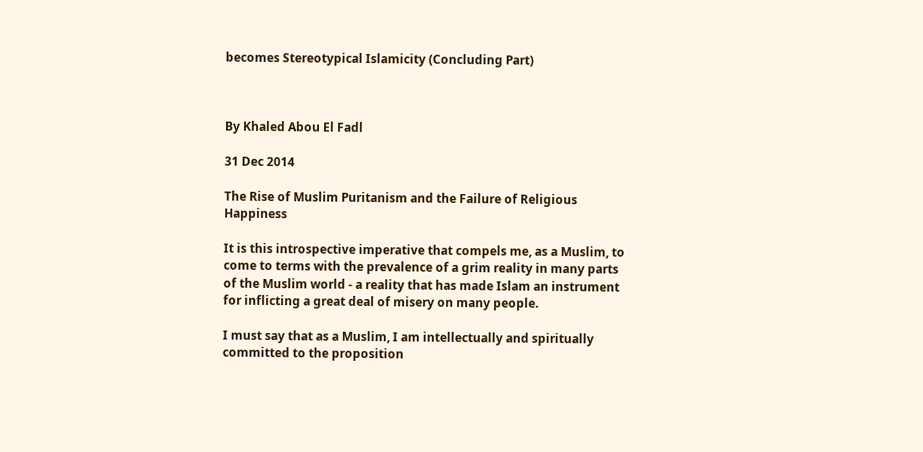becomes Stereotypical Islamicity (Concluding Part)



By Khaled Abou El Fadl

31 Dec 2014

The Rise of Muslim Puritanism and the Failure of Religious Happiness

It is this introspective imperative that compels me, as a Muslim, to come to terms with the prevalence of a grim reality in many parts of the Muslim world - a reality that has made Islam an instrument for inflicting a great deal of misery on many people.

I must say that as a Muslim, I am intellectually and spiritually committed to the proposition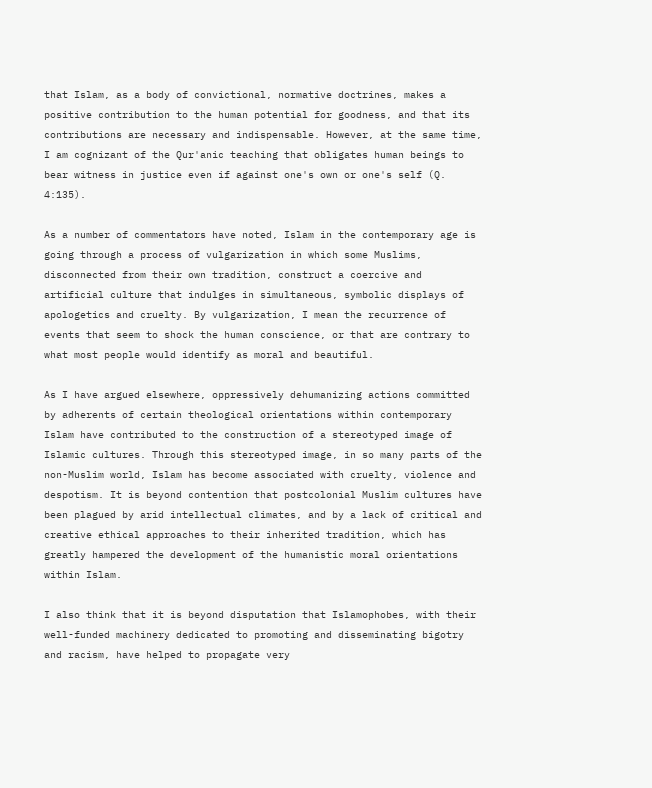that Islam, as a body of convictional, normative doctrines, makes a positive contribution to the human potential for goodness, and that its contributions are necessary and indispensable. However, at the same time, I am cognizant of the Qur'anic teaching that obligates human beings to bear witness in justice even if against one's own or one's self (Q. 4:135).

As a number of commentators have noted, Islam in the contemporary age is going through a process of vulgarization in which some Muslims, disconnected from their own tradition, construct a coercive and artificial culture that indulges in simultaneous, symbolic displays of apologetics and cruelty. By vulgarization, I mean the recurrence of events that seem to shock the human conscience, or that are contrary to what most people would identify as moral and beautiful.

As I have argued elsewhere, oppressively dehumanizing actions committed by adherents of certain theological orientations within contemporary Islam have contributed to the construction of a stereotyped image of Islamic cultures. Through this stereotyped image, in so many parts of the non-Muslim world, Islam has become associated with cruelty, violence and despotism. It is beyond contention that postcolonial Muslim cultures have been plagued by arid intellectual climates, and by a lack of critical and creative ethical approaches to their inherited tradition, which has greatly hampered the development of the humanistic moral orientations within Islam.

I also think that it is beyond disputation that Islamophobes, with their well-funded machinery dedicated to promoting and disseminating bigotry and racism, have helped to propagate very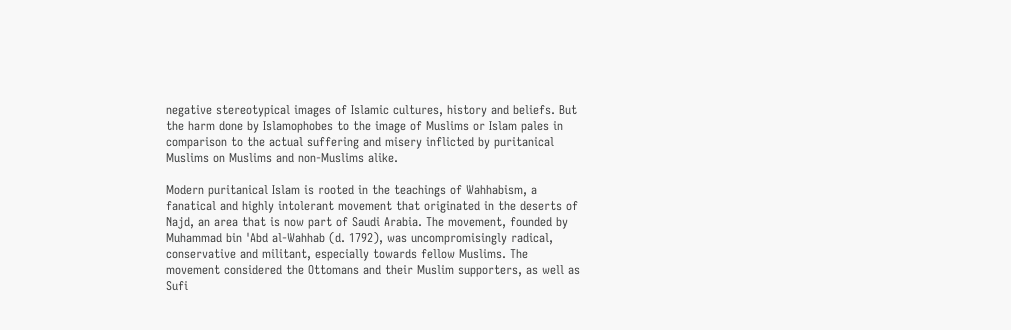negative stereotypical images of Islamic cultures, history and beliefs. But the harm done by Islamophobes to the image of Muslims or Islam pales in comparison to the actual suffering and misery inflicted by puritanical Muslims on Muslims and non-Muslims alike.

Modern puritanical Islam is rooted in the teachings of Wahhabism, a fanatical and highly intolerant movement that originated in the deserts of Najd, an area that is now part of Saudi Arabia. The movement, founded by Muhammad bin 'Abd al-Wahhab (d. 1792), was uncompromisingly radical, conservative and militant, especially towards fellow Muslims. The movement considered the Ottomans and their Muslim supporters, as well as Sufi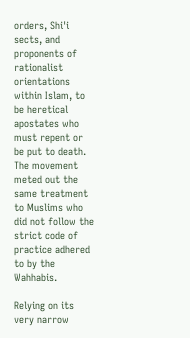orders, Shi'i sects, and proponents of rationalist orientations within Islam, to be heretical apostates who must repent or be put to death. The movement meted out the same treatment to Muslims who did not follow the strict code of practice adhered to by the Wahhabis.

Relying on its very narrow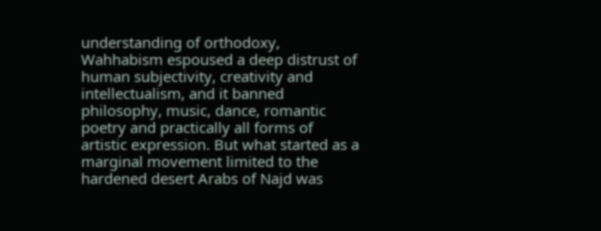understanding of orthodoxy, Wahhabism espoused a deep distrust of human subjectivity, creativity and intellectualism, and it banned philosophy, music, dance, romantic poetry and practically all forms of artistic expression. But what started as a marginal movement limited to the hardened desert Arabs of Najd was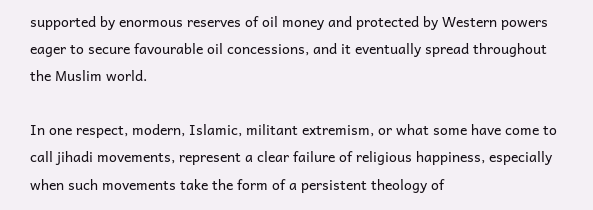supported by enormous reserves of oil money and protected by Western powers eager to secure favourable oil concessions, and it eventually spread throughout the Muslim world.

In one respect, modern, Islamic, militant extremism, or what some have come to call jihadi movements, represent a clear failure of religious happiness, especially when such movements take the form of a persistent theology of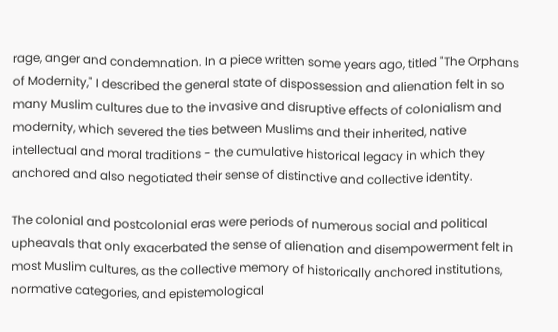rage, anger and condemnation. In a piece written some years ago, titled "The Orphans of Modernity," I described the general state of dispossession and alienation felt in so many Muslim cultures due to the invasive and disruptive effects of colonialism and modernity, which severed the ties between Muslims and their inherited, native intellectual and moral traditions - the cumulative historical legacy in which they anchored and also negotiated their sense of distinctive and collective identity.

The colonial and postcolonial eras were periods of numerous social and political upheavals that only exacerbated the sense of alienation and disempowerment felt in most Muslim cultures, as the collective memory of historically anchored institutions, normative categories, and epistemological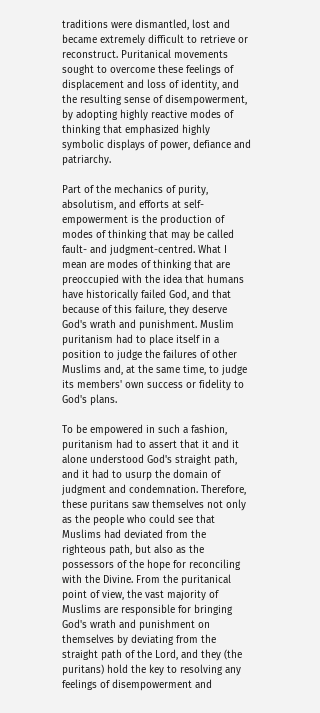traditions were dismantled, lost and became extremely difficult to retrieve or reconstruct. Puritanical movements sought to overcome these feelings of displacement and loss of identity, and the resulting sense of disempowerment, by adopting highly reactive modes of thinking that emphasized highly symbolic displays of power, defiance and patriarchy.

Part of the mechanics of purity, absolutism, and efforts at self-empowerment is the production of modes of thinking that may be called fault- and judgment-centred. What I mean are modes of thinking that are preoccupied with the idea that humans have historically failed God, and that because of this failure, they deserve God's wrath and punishment. Muslim puritanism had to place itself in a position to judge the failures of other Muslims and, at the same time, to judge its members' own success or fidelity to God's plans.

To be empowered in such a fashion, puritanism had to assert that it and it alone understood God's straight path, and it had to usurp the domain of judgment and condemnation. Therefore, these puritans saw themselves not only as the people who could see that Muslims had deviated from the righteous path, but also as the possessors of the hope for reconciling with the Divine. From the puritanical point of view, the vast majority of Muslims are responsible for bringing God's wrath and punishment on themselves by deviating from the straight path of the Lord, and they (the puritans) hold the key to resolving any feelings of disempowerment and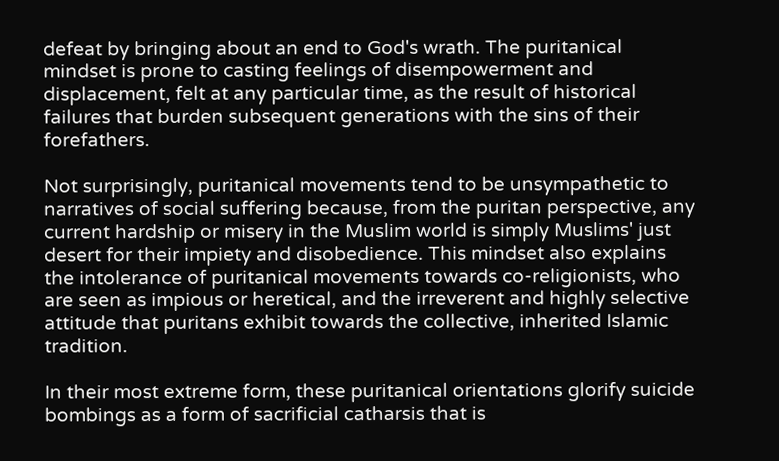defeat by bringing about an end to God's wrath. The puritanical mindset is prone to casting feelings of disempowerment and displacement, felt at any particular time, as the result of historical failures that burden subsequent generations with the sins of their forefathers.

Not surprisingly, puritanical movements tend to be unsympathetic to narratives of social suffering because, from the puritan perspective, any current hardship or misery in the Muslim world is simply Muslims' just desert for their impiety and disobedience. This mindset also explains the intolerance of puritanical movements towards co-religionists, who are seen as impious or heretical, and the irreverent and highly selective attitude that puritans exhibit towards the collective, inherited Islamic tradition.

In their most extreme form, these puritanical orientations glorify suicide bombings as a form of sacrificial catharsis that is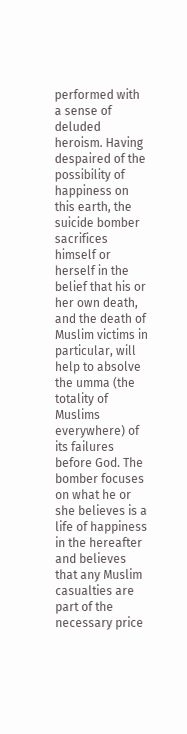performed with a sense of deluded heroism. Having despaired of the possibility of happiness on this earth, the suicide bomber sacrifices himself or herself in the belief that his or her own death, and the death of Muslim victims in particular, will help to absolve the umma (the totality of Muslims everywhere) of its failures before God. The bomber focuses on what he or she believes is a life of happiness in the hereafter and believes that any Muslim casualties are part of the necessary price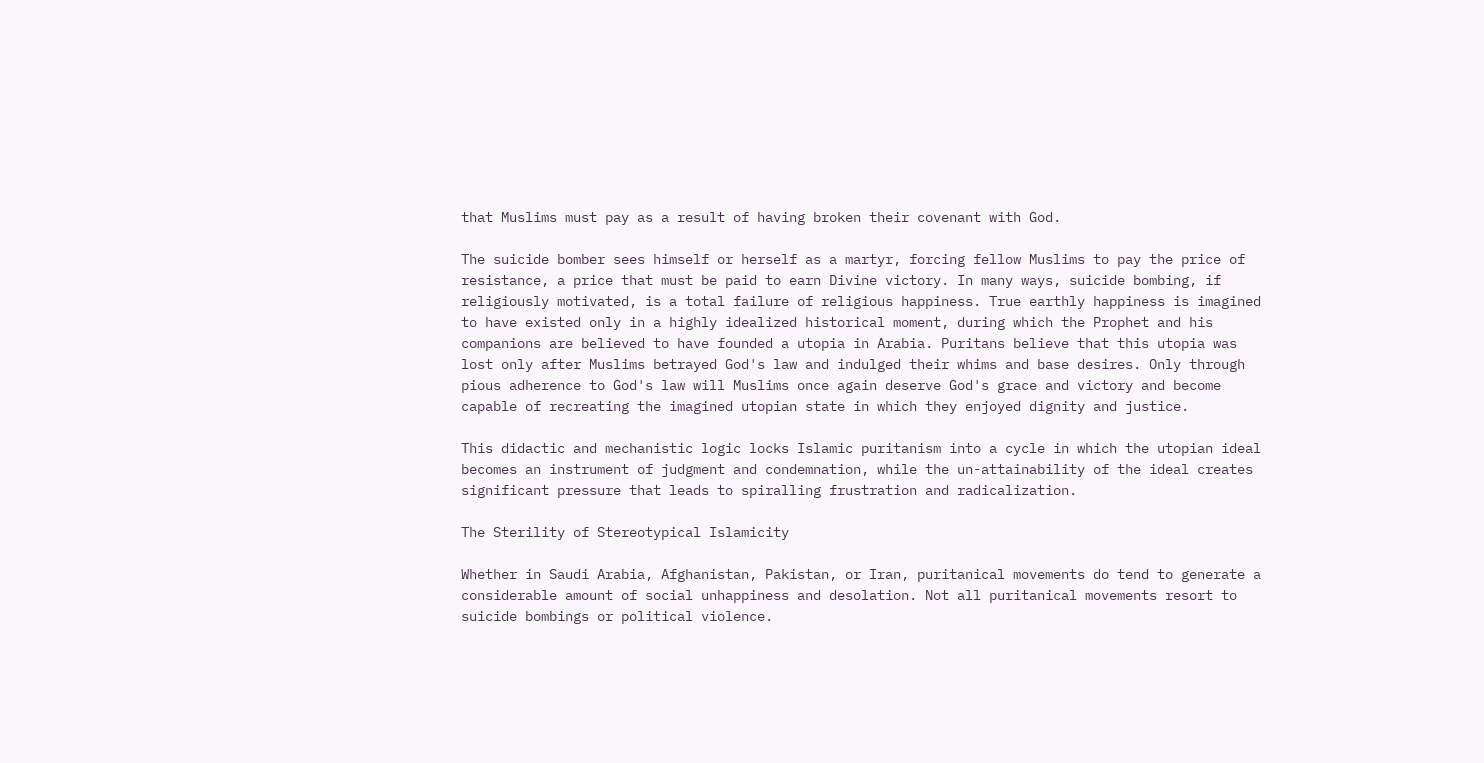that Muslims must pay as a result of having broken their covenant with God.

The suicide bomber sees himself or herself as a martyr, forcing fellow Muslims to pay the price of resistance, a price that must be paid to earn Divine victory. In many ways, suicide bombing, if religiously motivated, is a total failure of religious happiness. True earthly happiness is imagined to have existed only in a highly idealized historical moment, during which the Prophet and his companions are believed to have founded a utopia in Arabia. Puritans believe that this utopia was lost only after Muslims betrayed God's law and indulged their whims and base desires. Only through pious adherence to God's law will Muslims once again deserve God's grace and victory and become capable of recreating the imagined utopian state in which they enjoyed dignity and justice.

This didactic and mechanistic logic locks Islamic puritanism into a cycle in which the utopian ideal becomes an instrument of judgment and condemnation, while the un-attainability of the ideal creates significant pressure that leads to spiralling frustration and radicalization.

The Sterility of Stereotypical Islamicity

Whether in Saudi Arabia, Afghanistan, Pakistan, or Iran, puritanical movements do tend to generate a considerable amount of social unhappiness and desolation. Not all puritanical movements resort to suicide bombings or political violence.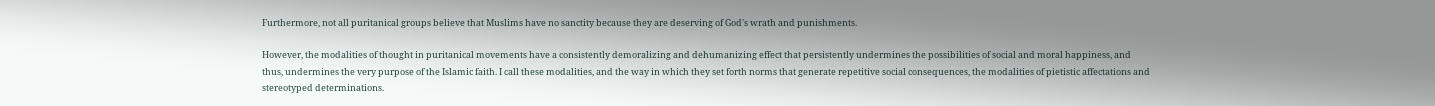Furthermore, not all puritanical groups believe that Muslims have no sanctity because they are deserving of God's wrath and punishments.

However, the modalities of thought in puritanical movements have a consistently demoralizing and dehumanizing effect that persistently undermines the possibilities of social and moral happiness, and thus, undermines the very purpose of the Islamic faith. I call these modalities, and the way in which they set forth norms that generate repetitive social consequences, the modalities of pietistic affectations and stereotyped determinations.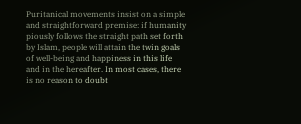Puritanical movements insist on a simple and straightforward premise: if humanity piously follows the straight path set forth by Islam, people will attain the twin goals of well-being and happiness in this life and in the hereafter. In most cases, there is no reason to doubt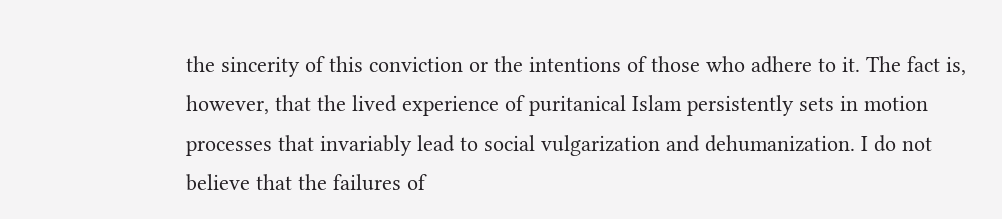the sincerity of this conviction or the intentions of those who adhere to it. The fact is, however, that the lived experience of puritanical Islam persistently sets in motion processes that invariably lead to social vulgarization and dehumanization. I do not believe that the failures of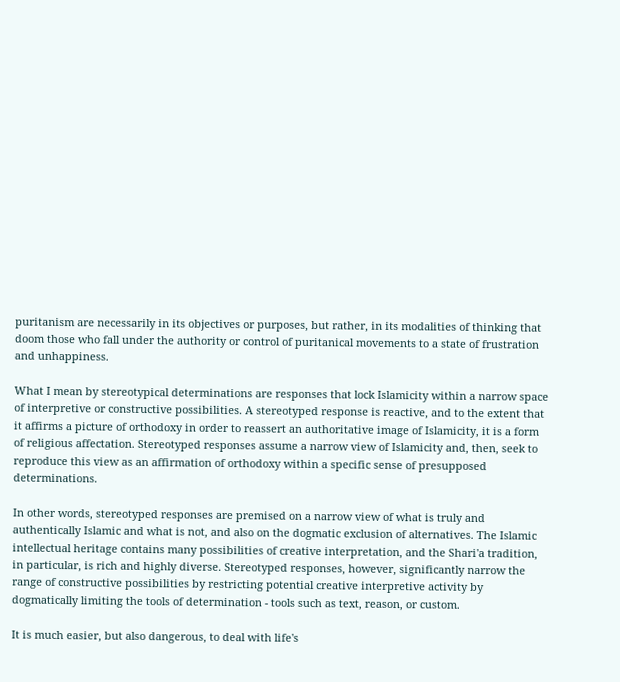puritanism are necessarily in its objectives or purposes, but rather, in its modalities of thinking that doom those who fall under the authority or control of puritanical movements to a state of frustration and unhappiness.

What I mean by stereotypical determinations are responses that lock Islamicity within a narrow space of interpretive or constructive possibilities. A stereotyped response is reactive, and to the extent that it affirms a picture of orthodoxy in order to reassert an authoritative image of Islamicity, it is a form of religious affectation. Stereotyped responses assume a narrow view of Islamicity and, then, seek to reproduce this view as an affirmation of orthodoxy within a specific sense of presupposed determinations.

In other words, stereotyped responses are premised on a narrow view of what is truly and authentically Islamic and what is not, and also on the dogmatic exclusion of alternatives. The Islamic intellectual heritage contains many possibilities of creative interpretation, and the Shari'a tradition, in particular, is rich and highly diverse. Stereotyped responses, however, significantly narrow the range of constructive possibilities by restricting potential creative interpretive activity by dogmatically limiting the tools of determination - tools such as text, reason, or custom.

It is much easier, but also dangerous, to deal with life's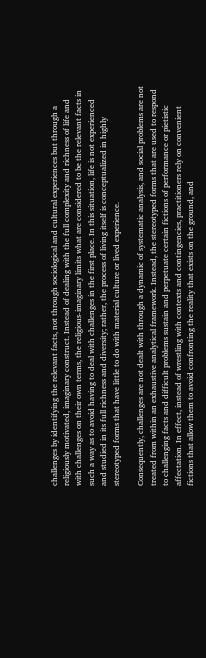challenges by identifying the relevant facts, not through sociological and cultural experiences but through a religiously motivated, imaginary construct. Instead of dealing with the full complexity and richness of life and with challenges on their own terms, the religious-imaginary limits what are considered to be the relevant facts in such a way as to avoid having to deal with challenges in the first place. In this situation, life is not experienced and studied in its full richness and diversity; rather, the process of living itself is conceptualized in highly stereotyped forms that have little to do with material culture or lived experience.

Consequently, challenges are not dealt with through a dynamic of systematic analysis, and social problems are not treated from within an exhaustive analytical framework. Instead, the stereotyped forms that are used to respond to challenging facts and difficult problems sustain and perpetuate certain fictions of performance or pietistic affectation. In effect, instead of wrestling with contexts and contingencies, practitioners rely on convenient fictions that allow them to avoid confronting the reality that exists on the ground, and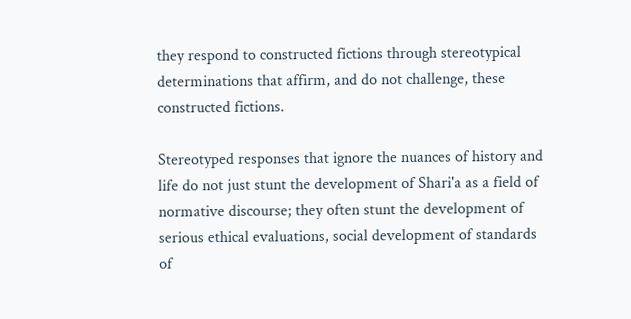they respond to constructed fictions through stereotypical determinations that affirm, and do not challenge, these constructed fictions.

Stereotyped responses that ignore the nuances of history and life do not just stunt the development of Shari'a as a field of normative discourse; they often stunt the development of serious ethical evaluations, social development of standards of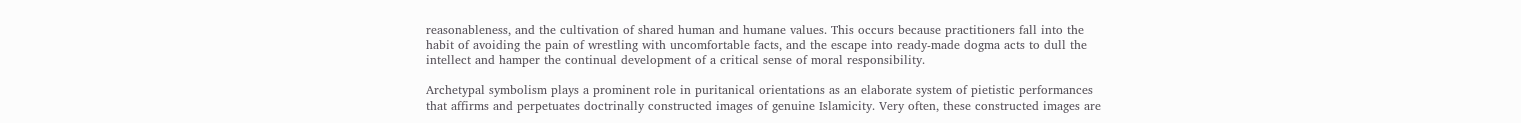reasonableness, and the cultivation of shared human and humane values. This occurs because practitioners fall into the habit of avoiding the pain of wrestling with uncomfortable facts, and the escape into ready-made dogma acts to dull the intellect and hamper the continual development of a critical sense of moral responsibility.

Archetypal symbolism plays a prominent role in puritanical orientations as an elaborate system of pietistic performances that affirms and perpetuates doctrinally constructed images of genuine Islamicity. Very often, these constructed images are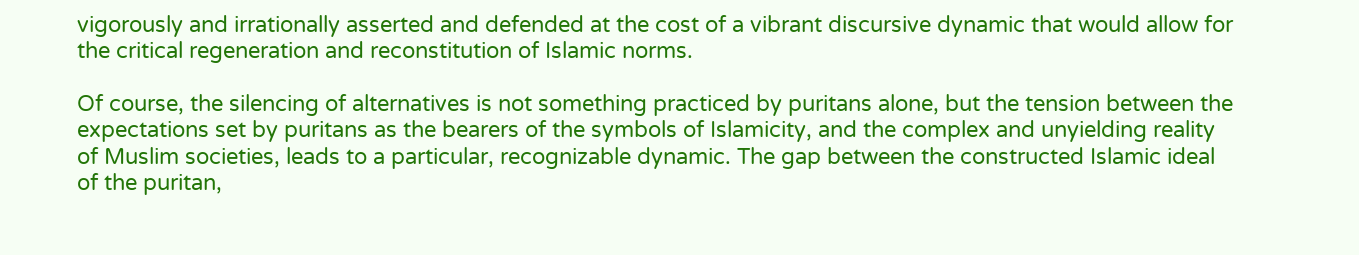vigorously and irrationally asserted and defended at the cost of a vibrant discursive dynamic that would allow for the critical regeneration and reconstitution of Islamic norms.

Of course, the silencing of alternatives is not something practiced by puritans alone, but the tension between the expectations set by puritans as the bearers of the symbols of Islamicity, and the complex and unyielding reality of Muslim societies, leads to a particular, recognizable dynamic. The gap between the constructed Islamic ideal of the puritan,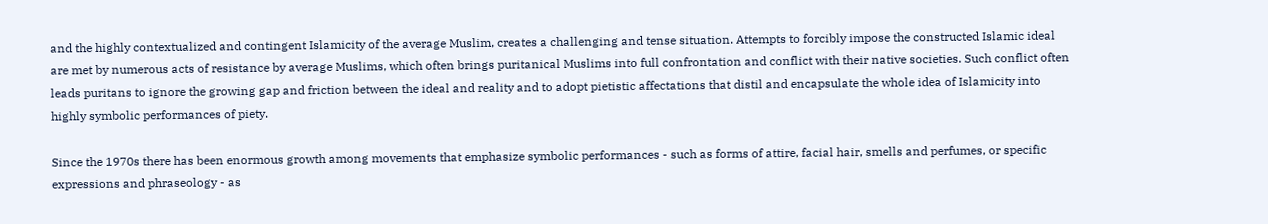and the highly contextualized and contingent Islamicity of the average Muslim, creates a challenging and tense situation. Attempts to forcibly impose the constructed Islamic ideal are met by numerous acts of resistance by average Muslims, which often brings puritanical Muslims into full confrontation and conflict with their native societies. Such conflict often leads puritans to ignore the growing gap and friction between the ideal and reality and to adopt pietistic affectations that distil and encapsulate the whole idea of Islamicity into highly symbolic performances of piety.

Since the 1970s there has been enormous growth among movements that emphasize symbolic performances - such as forms of attire, facial hair, smells and perfumes, or specific expressions and phraseology - as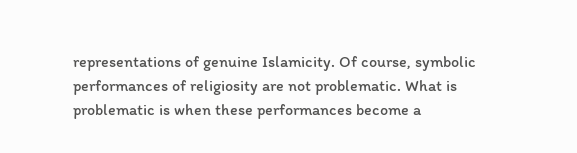representations of genuine Islamicity. Of course, symbolic performances of religiosity are not problematic. What is problematic is when these performances become a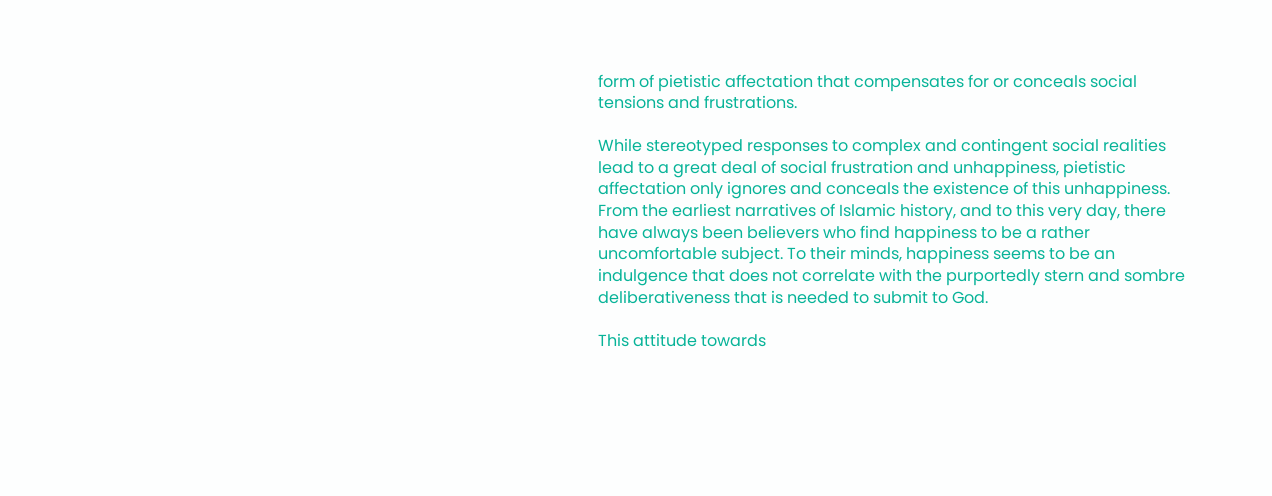form of pietistic affectation that compensates for or conceals social tensions and frustrations.

While stereotyped responses to complex and contingent social realities lead to a great deal of social frustration and unhappiness, pietistic affectation only ignores and conceals the existence of this unhappiness. From the earliest narratives of Islamic history, and to this very day, there have always been believers who find happiness to be a rather uncomfortable subject. To their minds, happiness seems to be an indulgence that does not correlate with the purportedly stern and sombre deliberativeness that is needed to submit to God.

This attitude towards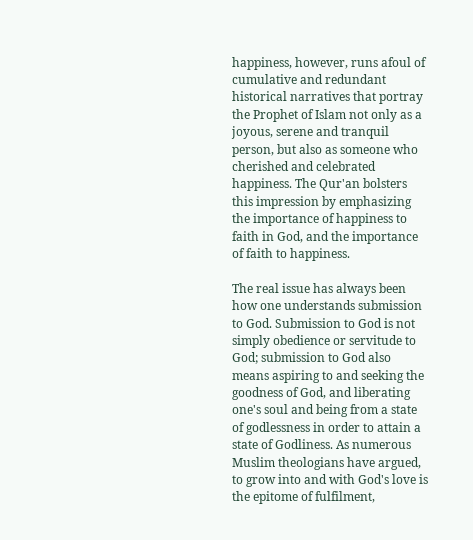happiness, however, runs afoul of cumulative and redundant historical narratives that portray the Prophet of Islam not only as a joyous, serene and tranquil person, but also as someone who cherished and celebrated happiness. The Qur'an bolsters this impression by emphasizing the importance of happiness to faith in God, and the importance of faith to happiness.

The real issue has always been how one understands submission to God. Submission to God is not simply obedience or servitude to God; submission to God also means aspiring to and seeking the goodness of God, and liberating one's soul and being from a state of godlessness in order to attain a state of Godliness. As numerous Muslim theologians have argued, to grow into and with God's love is the epitome of fulfilment,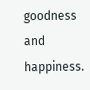goodness and happiness.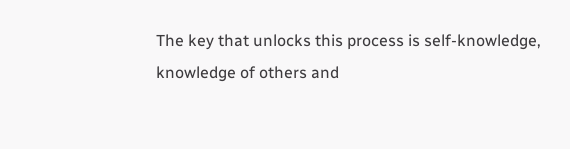The key that unlocks this process is self-knowledge, knowledge of others and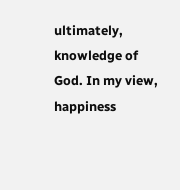ultimately, knowledge of God. In my view, happiness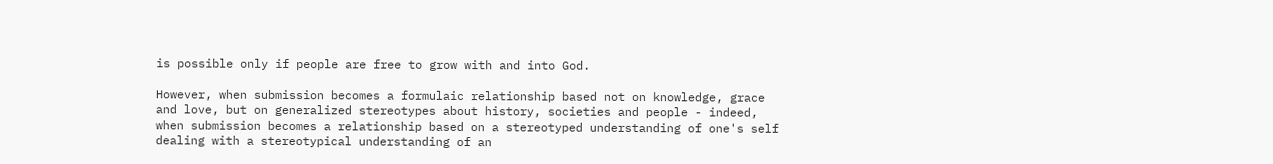is possible only if people are free to grow with and into God.

However, when submission becomes a formulaic relationship based not on knowledge, grace and love, but on generalized stereotypes about history, societies and people - indeed, when submission becomes a relationship based on a stereotyped understanding of one's self dealing with a stereotypical understanding of an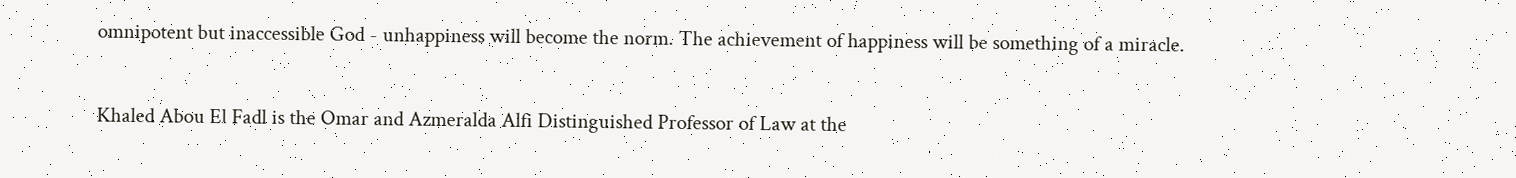omnipotent but inaccessible God - unhappiness will become the norm. The achievement of happiness will be something of a miracle.

Khaled Abou El Fadl is the Omar and Azmeralda Alfi Distinguished Professor of Law at the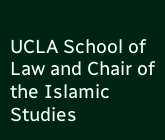UCLA School of Law and Chair of the Islamic Studies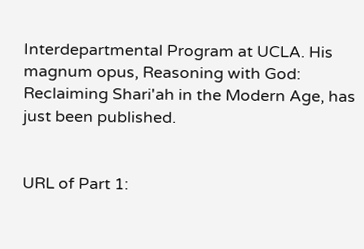Interdepartmental Program at UCLA. His magnum opus, Reasoning with God: Reclaiming Shari'ah in the Modern Age, has just been published.


URL of Part 1: